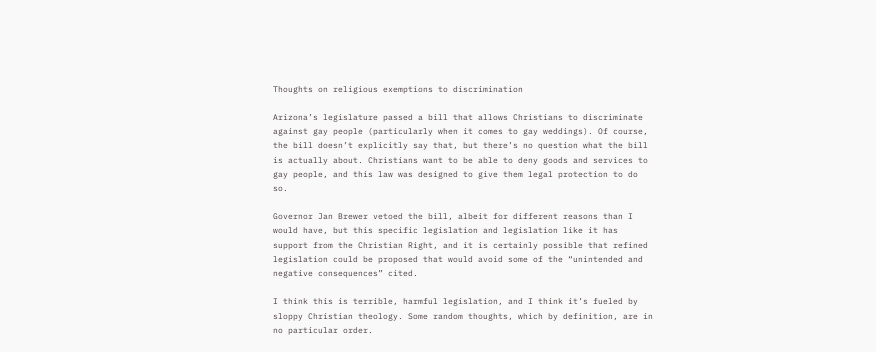Thoughts on religious exemptions to discrimination

Arizona’s legislature passed a bill that allows Christians to discriminate against gay people (particularly when it comes to gay weddings). Of course, the bill doesn’t explicitly say that, but there’s no question what the bill is actually about. Christians want to be able to deny goods and services to gay people, and this law was designed to give them legal protection to do so.

Governor Jan Brewer vetoed the bill, albeit for different reasons than I would have, but this specific legislation and legislation like it has support from the Christian Right, and it is certainly possible that refined legislation could be proposed that would avoid some of the “unintended and negative consequences” cited.

I think this is terrible, harmful legislation, and I think it’s fueled by sloppy Christian theology. Some random thoughts, which by definition, are in no particular order.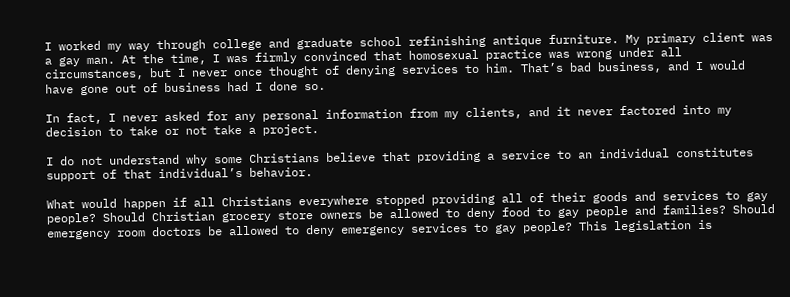I worked my way through college and graduate school refinishing antique furniture. My primary client was a gay man. At the time, I was firmly convinced that homosexual practice was wrong under all circumstances, but I never once thought of denying services to him. That’s bad business, and I would have gone out of business had I done so.

In fact, I never asked for any personal information from my clients, and it never factored into my decision to take or not take a project.

I do not understand why some Christians believe that providing a service to an individual constitutes support of that individual’s behavior.

What would happen if all Christians everywhere stopped providing all of their goods and services to gay people? Should Christian grocery store owners be allowed to deny food to gay people and families? Should emergency room doctors be allowed to deny emergency services to gay people? This legislation is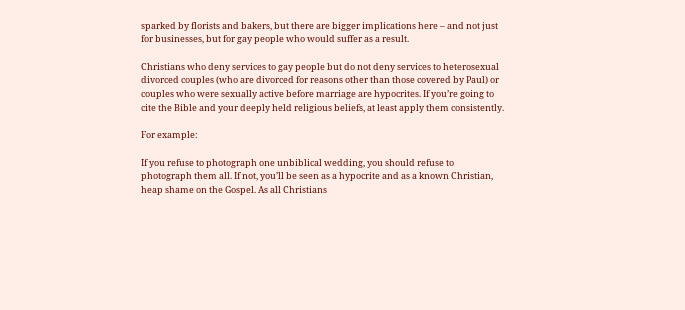sparked by florists and bakers, but there are bigger implications here – and not just for businesses, but for gay people who would suffer as a result.

Christians who deny services to gay people but do not deny services to heterosexual divorced couples (who are divorced for reasons other than those covered by Paul) or couples who were sexually active before marriage are hypocrites. If you’re going to cite the Bible and your deeply held religious beliefs, at least apply them consistently.

For example:

If you refuse to photograph one unbiblical wedding, you should refuse to photograph them all. If not, you’ll be seen as a hypocrite and as a known Christian, heap shame on the Gospel. As all Christians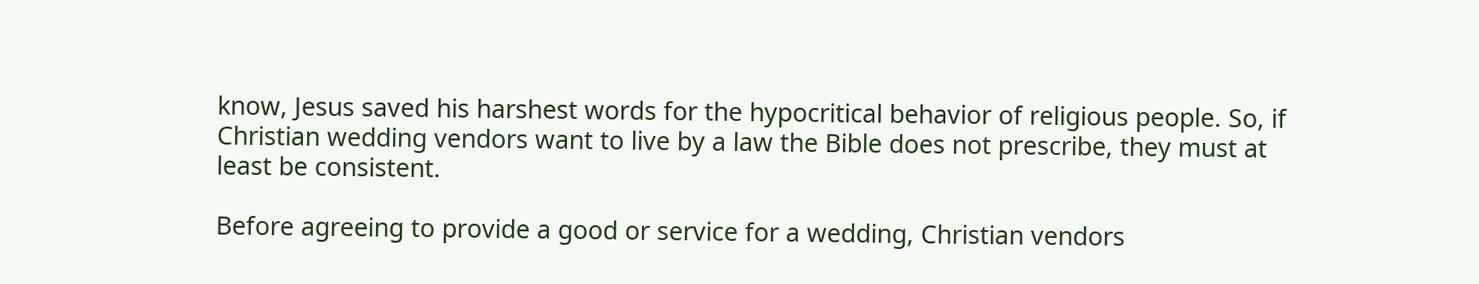know, Jesus saved his harshest words for the hypocritical behavior of religious people. So, if Christian wedding vendors want to live by a law the Bible does not prescribe, they must at least be consistent.

Before agreeing to provide a good or service for a wedding, Christian vendors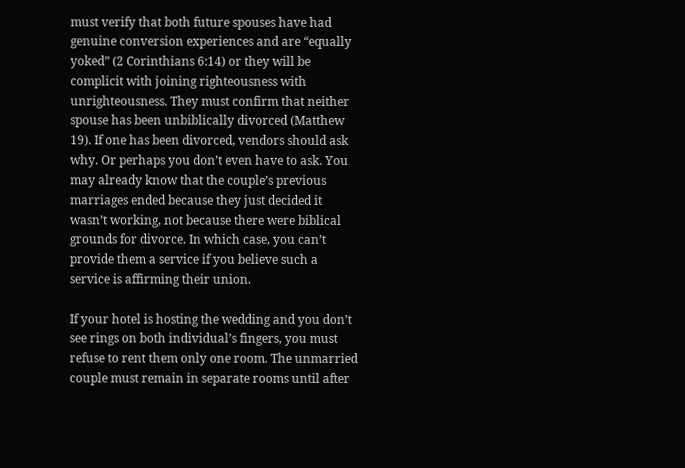must verify that both future spouses have had genuine conversion experiences and are “equally yoked” (2 Corinthians 6:14) or they will be complicit with joining righteousness with unrighteousness. They must confirm that neither spouse has been unbiblically divorced (Matthew 19). If one has been divorced, vendors should ask why. Or perhaps you don’t even have to ask. You may already know that the couple’s previous marriages ended because they just decided it wasn’t working, not because there were biblical grounds for divorce. In which case, you can’t provide them a service if you believe such a service is affirming their union.

If your hotel is hosting the wedding and you don’t see rings on both individual’s fingers, you must refuse to rent them only one room. The unmarried couple must remain in separate rooms until after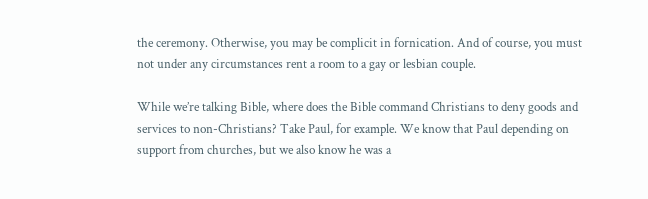the ceremony. Otherwise, you may be complicit in fornication. And of course, you must not under any circumstances rent a room to a gay or lesbian couple.

While we’re talking Bible, where does the Bible command Christians to deny goods and services to non-Christians? Take Paul, for example. We know that Paul depending on support from churches, but we also know he was a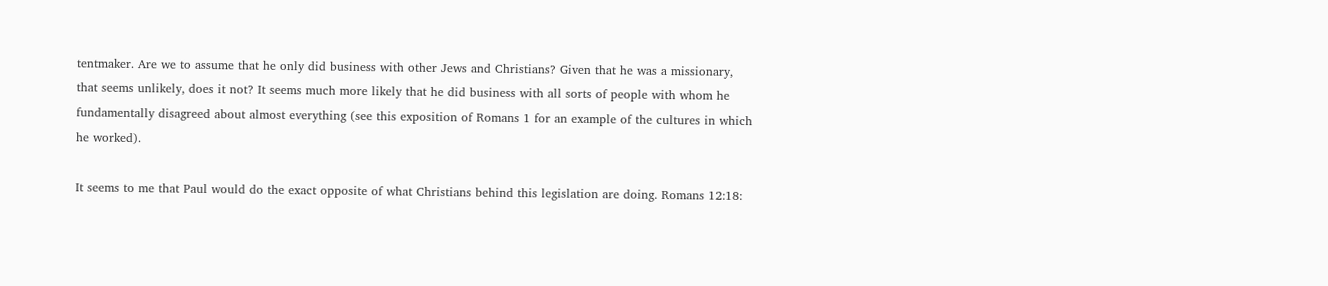tentmaker. Are we to assume that he only did business with other Jews and Christians? Given that he was a missionary, that seems unlikely, does it not? It seems much more likely that he did business with all sorts of people with whom he fundamentally disagreed about almost everything (see this exposition of Romans 1 for an example of the cultures in which he worked).

It seems to me that Paul would do the exact opposite of what Christians behind this legislation are doing. Romans 12:18: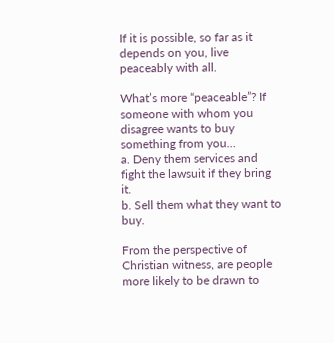If it is possible, so far as it depends on you, live peaceably with all.

What’s more “peaceable”? If someone with whom you disagree wants to buy something from you…
a. Deny them services and fight the lawsuit if they bring it.
b. Sell them what they want to buy.

From the perspective of Christian witness, are people more likely to be drawn to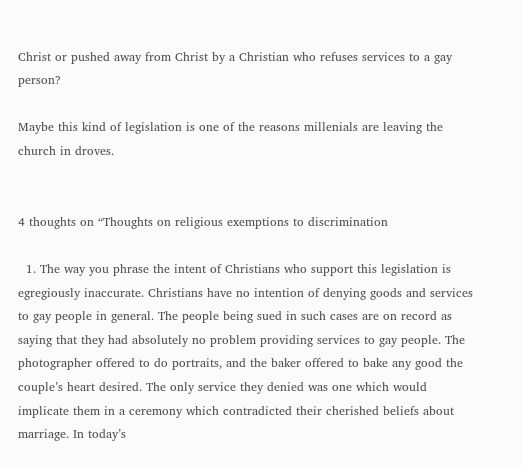Christ or pushed away from Christ by a Christian who refuses services to a gay person?

Maybe this kind of legislation is one of the reasons millenials are leaving the church in droves.


4 thoughts on “Thoughts on religious exemptions to discrimination

  1. The way you phrase the intent of Christians who support this legislation is egregiously inaccurate. Christians have no intention of denying goods and services to gay people in general. The people being sued in such cases are on record as saying that they had absolutely no problem providing services to gay people. The photographer offered to do portraits, and the baker offered to bake any good the couple’s heart desired. The only service they denied was one which would implicate them in a ceremony which contradicted their cherished beliefs about marriage. In today’s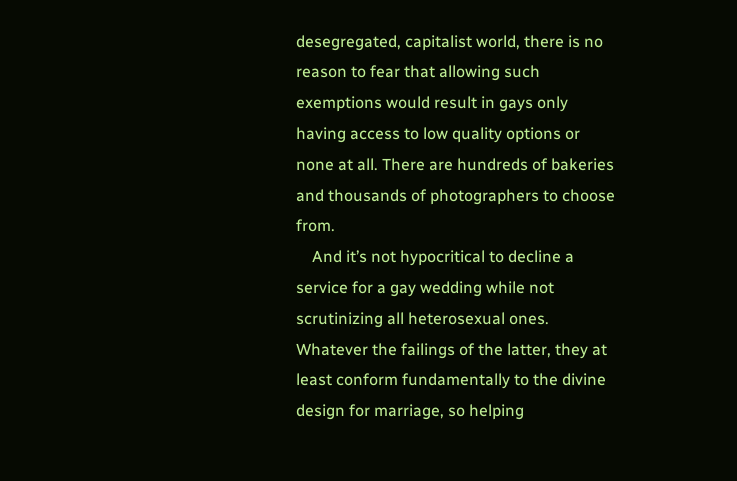desegregated, capitalist world, there is no reason to fear that allowing such exemptions would result in gays only having access to low quality options or none at all. There are hundreds of bakeries and thousands of photographers to choose from.
    And it’s not hypocritical to decline a service for a gay wedding while not scrutinizing all heterosexual ones. Whatever the failings of the latter, they at least conform fundamentally to the divine design for marriage, so helping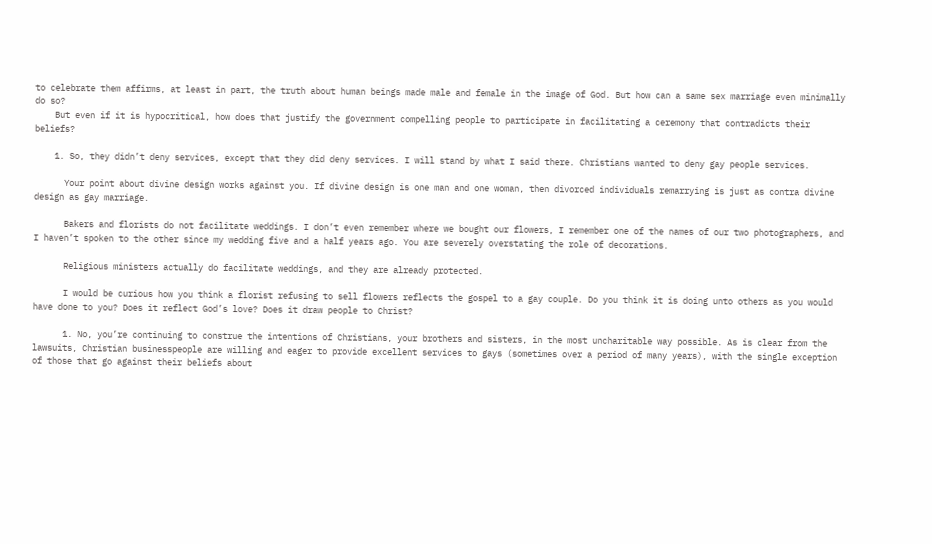to celebrate them affirms, at least in part, the truth about human beings made male and female in the image of God. But how can a same sex marriage even minimally do so?
    But even if it is hypocritical, how does that justify the government compelling people to participate in facilitating a ceremony that contradicts their beliefs?

    1. So, they didn’t deny services, except that they did deny services. I will stand by what I said there. Christians wanted to deny gay people services.

      Your point about divine design works against you. If divine design is one man and one woman, then divorced individuals remarrying is just as contra divine design as gay marriage.

      Bakers and florists do not facilitate weddings. I don’t even remember where we bought our flowers, I remember one of the names of our two photographers, and I haven’t spoken to the other since my wedding five and a half years ago. You are severely overstating the role of decorations.

      Religious ministers actually do facilitate weddings, and they are already protected.

      I would be curious how you think a florist refusing to sell flowers reflects the gospel to a gay couple. Do you think it is doing unto others as you would have done to you? Does it reflect God’s love? Does it draw people to Christ?

      1. No, you’re continuing to construe the intentions of Christians, your brothers and sisters, in the most uncharitable way possible. As is clear from the lawsuits, Christian businesspeople are willing and eager to provide excellent services to gays (sometimes over a period of many years), with the single exception of those that go against their beliefs about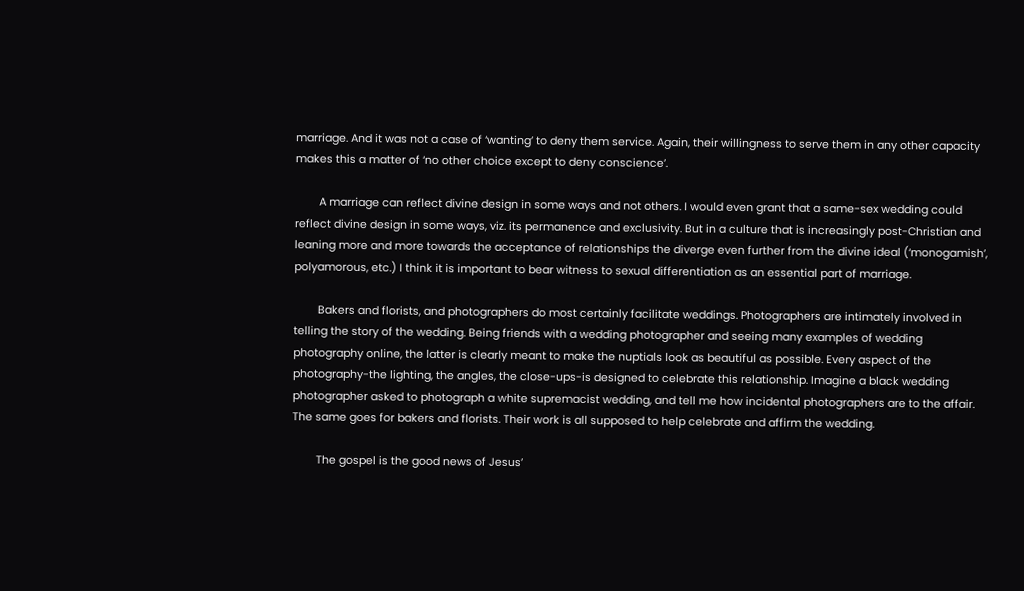marriage. And it was not a case of ‘wanting’ to deny them service. Again, their willingness to serve them in any other capacity makes this a matter of ‘no other choice except to deny conscience’.

        A marriage can reflect divine design in some ways and not others. I would even grant that a same-sex wedding could reflect divine design in some ways, viz. its permanence and exclusivity. But in a culture that is increasingly post-Christian and leaning more and more towards the acceptance of relationships the diverge even further from the divine ideal (‘monogamish’, polyamorous, etc.) I think it is important to bear witness to sexual differentiation as an essential part of marriage.

        Bakers and florists, and photographers do most certainly facilitate weddings. Photographers are intimately involved in telling the story of the wedding. Being friends with a wedding photographer and seeing many examples of wedding photography online, the latter is clearly meant to make the nuptials look as beautiful as possible. Every aspect of the photography-the lighting, the angles, the close-ups-is designed to celebrate this relationship. Imagine a black wedding photographer asked to photograph a white supremacist wedding, and tell me how incidental photographers are to the affair. The same goes for bakers and florists. Their work is all supposed to help celebrate and affirm the wedding.

        The gospel is the good news of Jesus’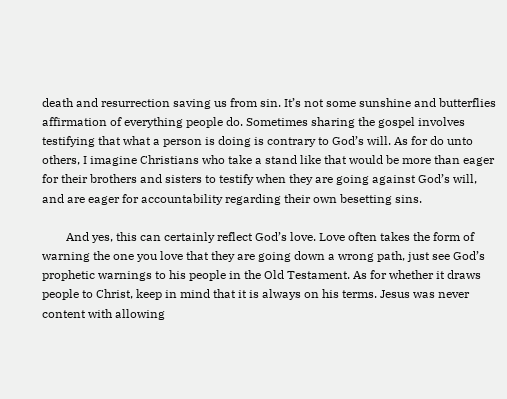death and resurrection saving us from sin. It’s not some sunshine and butterflies affirmation of everything people do. Sometimes sharing the gospel involves testifying that what a person is doing is contrary to God’s will. As for do unto others, I imagine Christians who take a stand like that would be more than eager for their brothers and sisters to testify when they are going against God’s will, and are eager for accountability regarding their own besetting sins.

        And yes, this can certainly reflect God’s love. Love often takes the form of warning the one you love that they are going down a wrong path, just see God’s prophetic warnings to his people in the Old Testament. As for whether it draws people to Christ, keep in mind that it is always on his terms. Jesus was never content with allowing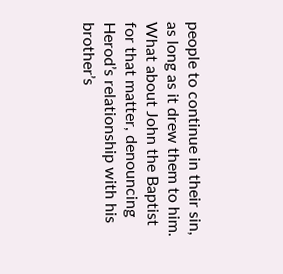people to continue in their sin, as long as it drew them to him. What about John the Baptist for that matter, denouncing Herod’s relationship with his brother’s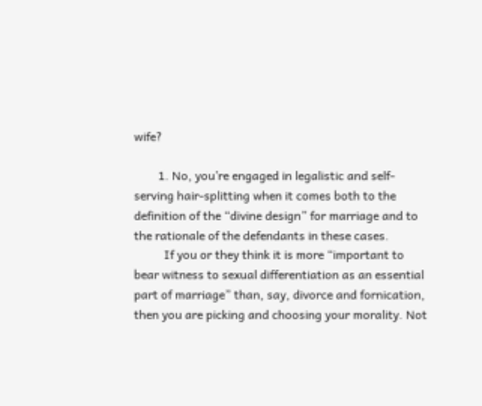wife?

        1. No, you’re engaged in legalistic and self-serving hair-splitting when it comes both to the definition of the “divine design” for marriage and to the rationale of the defendants in these cases.
          If you or they think it is more “important to bear witness to sexual differentiation as an essential part of marriage” than, say, divorce and fornication, then you are picking and choosing your morality. Not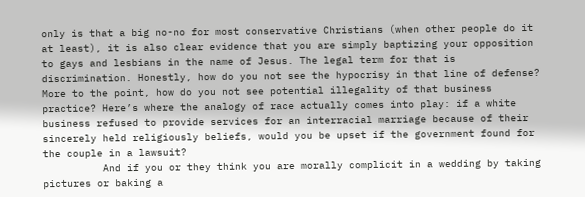only is that a big no-no for most conservative Christians (when other people do it at least), it is also clear evidence that you are simply baptizing your opposition to gays and lesbians in the name of Jesus. The legal term for that is discrimination. Honestly, how do you not see the hypocrisy in that line of defense? More to the point, how do you not see potential illegality of that business practice? Here’s where the analogy of race actually comes into play: if a white business refused to provide services for an interracial marriage because of their sincerely held religiously beliefs, would you be upset if the government found for the couple in a lawsuit?
          And if you or they think you are morally complicit in a wedding by taking pictures or baking a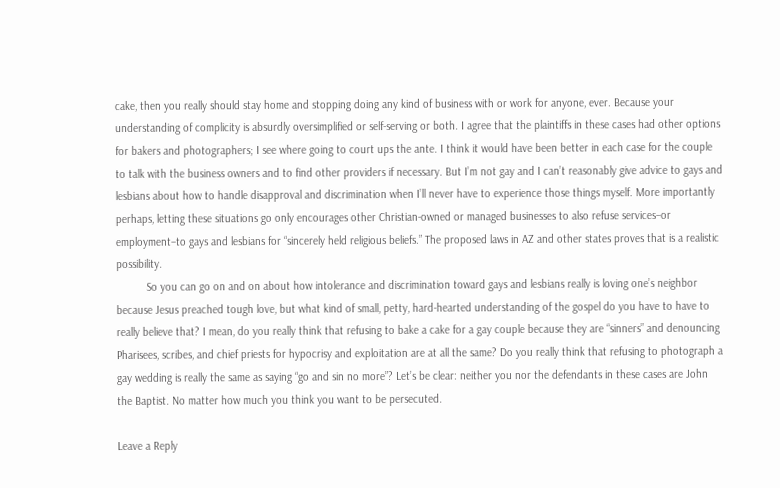cake, then you really should stay home and stopping doing any kind of business with or work for anyone, ever. Because your understanding of complicity is absurdly oversimplified or self-serving or both. I agree that the plaintiffs in these cases had other options for bakers and photographers; I see where going to court ups the ante. I think it would have been better in each case for the couple to talk with the business owners and to find other providers if necessary. But I’m not gay and I can’t reasonably give advice to gays and lesbians about how to handle disapproval and discrimination when I’ll never have to experience those things myself. More importantly perhaps, letting these situations go only encourages other Christian-owned or managed businesses to also refuse services–or employment–to gays and lesbians for “sincerely held religious beliefs.” The proposed laws in AZ and other states proves that is a realistic possibility.
          So you can go on and on about how intolerance and discrimination toward gays and lesbians really is loving one’s neighbor because Jesus preached tough love, but what kind of small, petty, hard-hearted understanding of the gospel do you have to have to really believe that? I mean, do you really think that refusing to bake a cake for a gay couple because they are “sinners” and denouncing Pharisees, scribes, and chief priests for hypocrisy and exploitation are at all the same? Do you really think that refusing to photograph a gay wedding is really the same as saying “go and sin no more”? Let’s be clear: neither you nor the defendants in these cases are John the Baptist. No matter how much you think you want to be persecuted.

Leave a Reply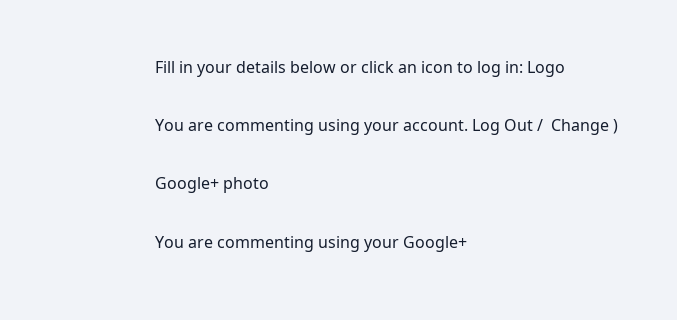Fill in your details below or click an icon to log in: Logo

You are commenting using your account. Log Out /  Change )

Google+ photo

You are commenting using your Google+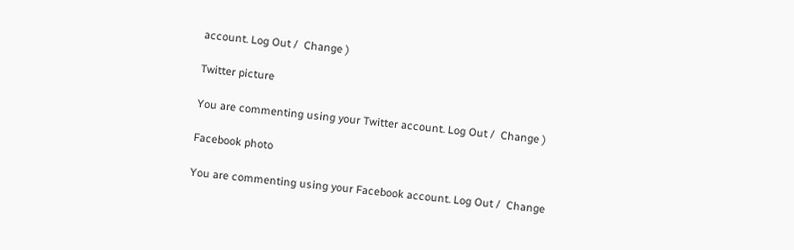account. Log Out /  Change )

Twitter picture

You are commenting using your Twitter account. Log Out /  Change )

Facebook photo

You are commenting using your Facebook account. Log Out /  Change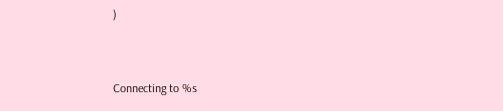)


Connecting to %s